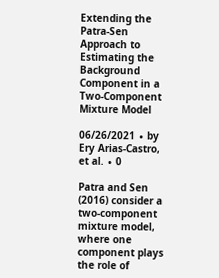Extending the Patra-Sen Approach to Estimating the Background Component in a Two-Component Mixture Model

06/26/2021 ∙ by Ery Arias-Castro, et al. ∙ 0

Patra and Sen (2016) consider a two-component mixture model, where one component plays the role of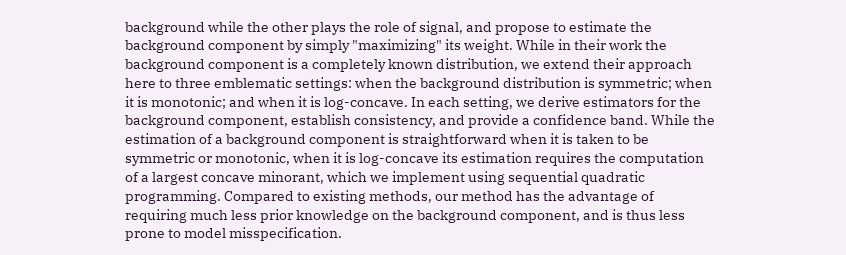background while the other plays the role of signal, and propose to estimate the background component by simply "maximizing" its weight. While in their work the background component is a completely known distribution, we extend their approach here to three emblematic settings: when the background distribution is symmetric; when it is monotonic; and when it is log-concave. In each setting, we derive estimators for the background component, establish consistency, and provide a confidence band. While the estimation of a background component is straightforward when it is taken to be symmetric or monotonic, when it is log-concave its estimation requires the computation of a largest concave minorant, which we implement using sequential quadratic programming. Compared to existing methods, our method has the advantage of requiring much less prior knowledge on the background component, and is thus less prone to model misspecification.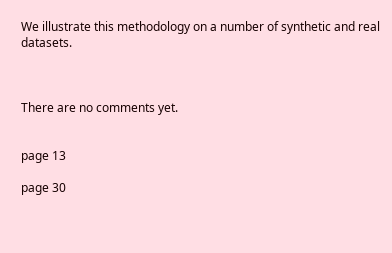We illustrate this methodology on a number of synthetic and real datasets.



There are no comments yet.


page 13

page 30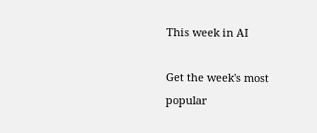This week in AI

Get the week's most popular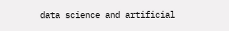data science and artificial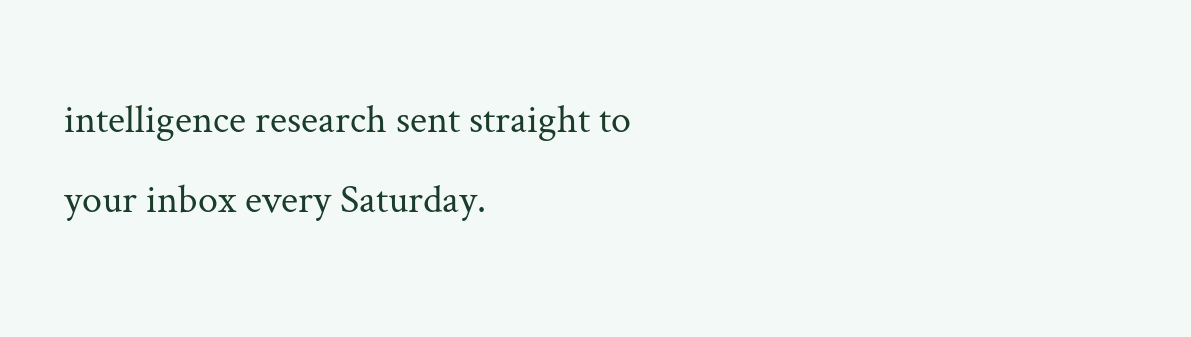intelligence research sent straight to your inbox every Saturday.